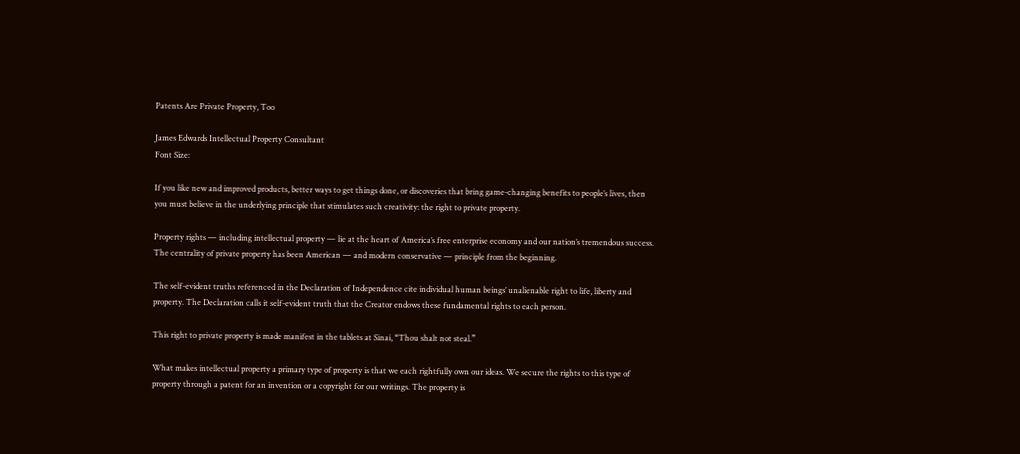Patents Are Private Property, Too

James Edwards Intellectual Property Consultant
Font Size:

If you like new and improved products, better ways to get things done, or discoveries that bring game-changing benefits to people’s lives, then you must believe in the underlying principle that stimulates such creativity: the right to private property.

Property rights — including intellectual property — lie at the heart of America’s free enterprise economy and our nation’s tremendous success. The centrality of private property has been American — and modern conservative — principle from the beginning.

The self-evident truths referenced in the Declaration of Independence cite individual human beings’ unalienable right to life, liberty and property. The Declaration calls it self-evident truth that the Creator endows these fundamental rights to each person.

This right to private property is made manifest in the tablets at Sinai, “Thou shalt not steal.”

What makes intellectual property a primary type of property is that we each rightfully own our ideas. We secure the rights to this type of property through a patent for an invention or a copyright for our writings. The property is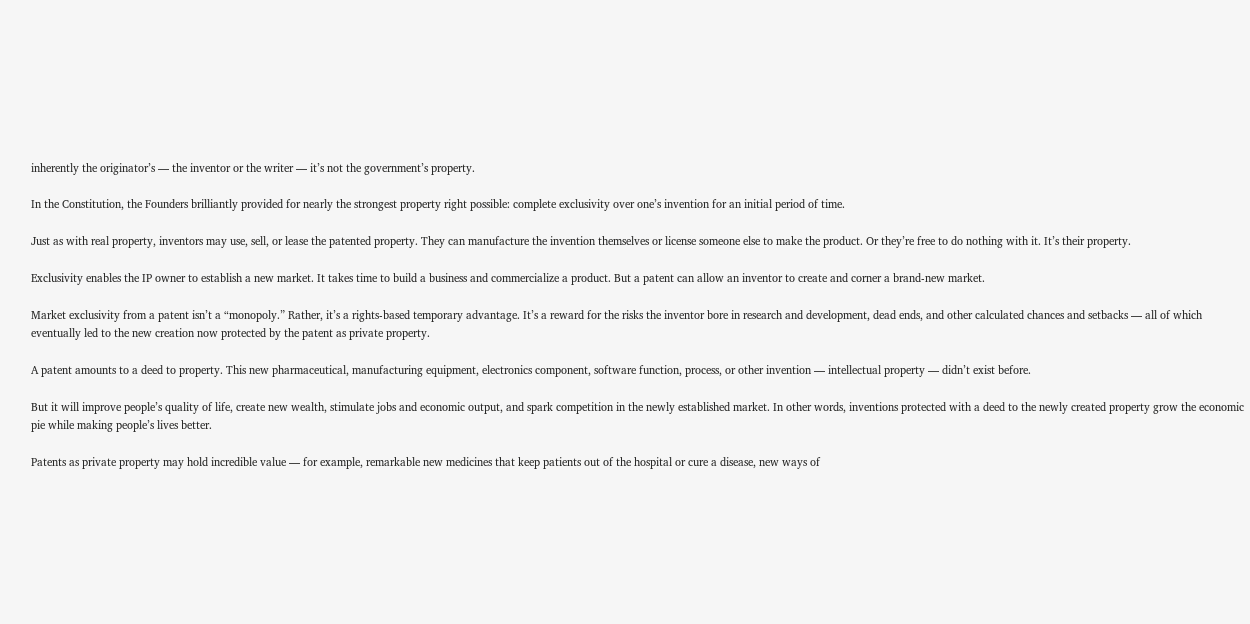inherently the originator’s — the inventor or the writer — it’s not the government’s property.

In the Constitution, the Founders brilliantly provided for nearly the strongest property right possible: complete exclusivity over one’s invention for an initial period of time.

Just as with real property, inventors may use, sell, or lease the patented property. They can manufacture the invention themselves or license someone else to make the product. Or they’re free to do nothing with it. It’s their property.

Exclusivity enables the IP owner to establish a new market. It takes time to build a business and commercialize a product. But a patent can allow an inventor to create and corner a brand-new market.

Market exclusivity from a patent isn’t a “monopoly.” Rather, it’s a rights-based temporary advantage. It’s a reward for the risks the inventor bore in research and development, dead ends, and other calculated chances and setbacks — all of which eventually led to the new creation now protected by the patent as private property.

A patent amounts to a deed to property. This new pharmaceutical, manufacturing equipment, electronics component, software function, process, or other invention — intellectual property — didn’t exist before.

But it will improve people’s quality of life, create new wealth, stimulate jobs and economic output, and spark competition in the newly established market. In other words, inventions protected with a deed to the newly created property grow the economic pie while making people’s lives better.

Patents as private property may hold incredible value — for example, remarkable new medicines that keep patients out of the hospital or cure a disease, new ways of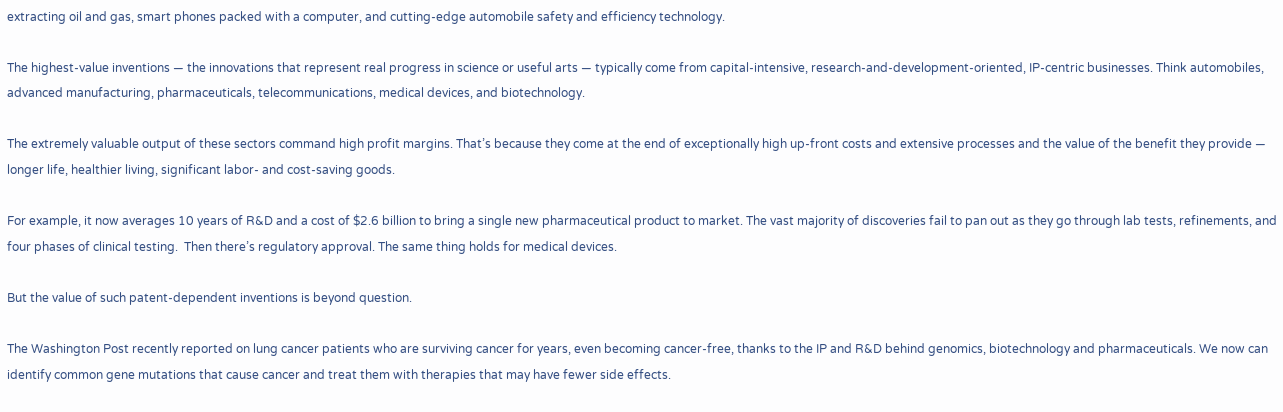extracting oil and gas, smart phones packed with a computer, and cutting-edge automobile safety and efficiency technology.

The highest-value inventions — the innovations that represent real progress in science or useful arts — typically come from capital-intensive, research-and-development-oriented, IP-centric businesses. Think automobiles, advanced manufacturing, pharmaceuticals, telecommunications, medical devices, and biotechnology.

The extremely valuable output of these sectors command high profit margins. That’s because they come at the end of exceptionally high up-front costs and extensive processes and the value of the benefit they provide — longer life, healthier living, significant labor- and cost-saving goods.

For example, it now averages 10 years of R&D and a cost of $2.6 billion to bring a single new pharmaceutical product to market. The vast majority of discoveries fail to pan out as they go through lab tests, refinements, and four phases of clinical testing.  Then there’s regulatory approval. The same thing holds for medical devices.

But the value of such patent-dependent inventions is beyond question.

The Washington Post recently reported on lung cancer patients who are surviving cancer for years, even becoming cancer-free, thanks to the IP and R&D behind genomics, biotechnology and pharmaceuticals. We now can identify common gene mutations that cause cancer and treat them with therapies that may have fewer side effects.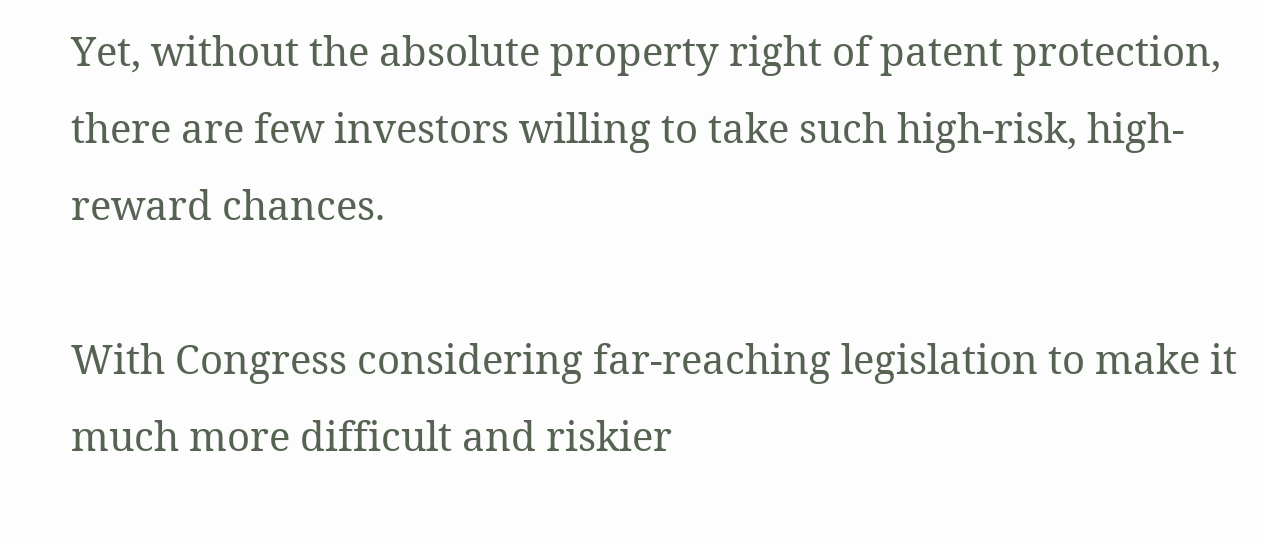Yet, without the absolute property right of patent protection, there are few investors willing to take such high-risk, high-reward chances.

With Congress considering far-reaching legislation to make it much more difficult and riskier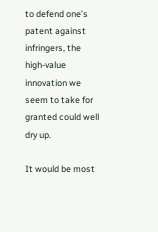to defend one’s patent against infringers, the high-value innovation we seem to take for granted could well dry up.

It would be most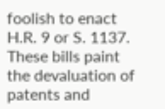foolish to enact H.R. 9 or S. 1137. These bills paint the devaluation of patents and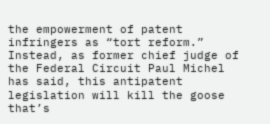the empowerment of patent infringers as “tort reform.” Instead, as former chief judge of the Federal Circuit Paul Michel has said, this antipatent legislation will kill the goose that’s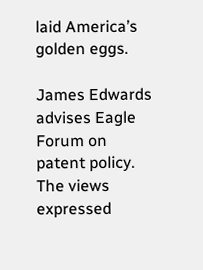laid America’s golden eggs.

James Edwards advises Eagle Forum on patent policy. The views expressed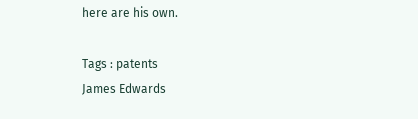here are his own.

Tags : patents
James Edwards